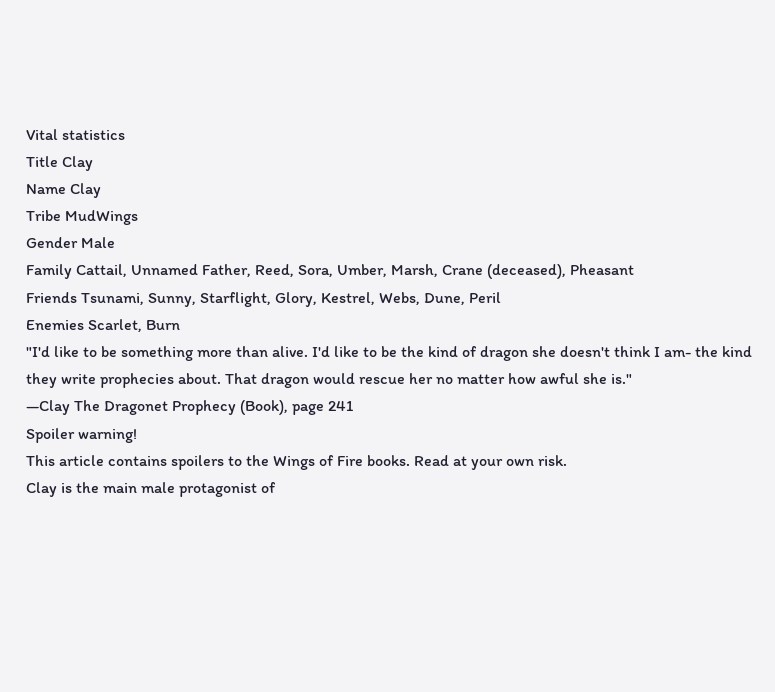Vital statistics
Title Clay
Name Clay
Tribe MudWings
Gender Male
Family Cattail, Unnamed Father, Reed, Sora, Umber, Marsh, Crane (deceased), Pheasant
Friends Tsunami, Sunny, Starflight, Glory, Kestrel, Webs, Dune, Peril
Enemies Scarlet, Burn
"I'd like to be something more than alive. I'd like to be the kind of dragon she doesn't think I am- the kind they write prophecies about. That dragon would rescue her no matter how awful she is."
—Clay The Dragonet Prophecy (Book), page 241
Spoiler warning!
This article contains spoilers to the Wings of Fire books. Read at your own risk.
Clay is the main male protagonist of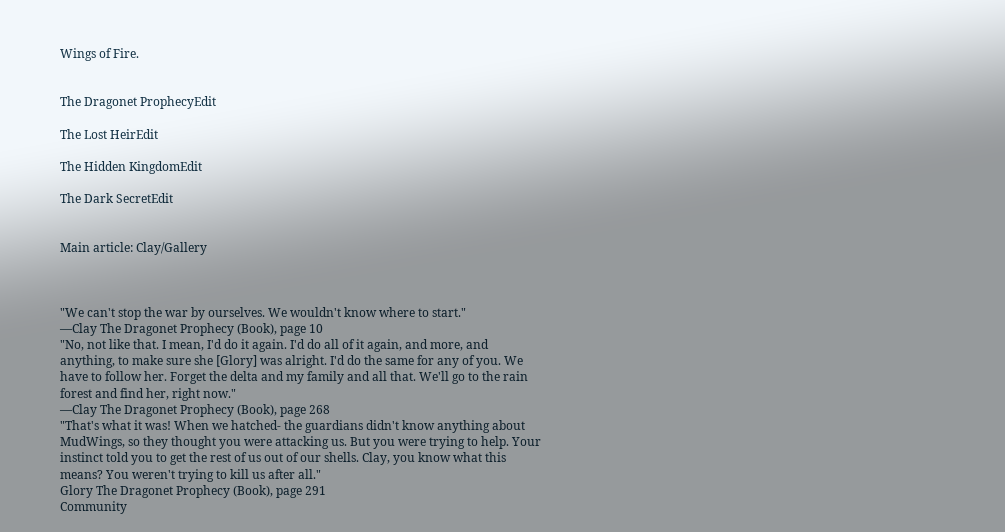Wings of Fire.


The Dragonet ProphecyEdit

The Lost HeirEdit

The Hidden KingdomEdit

The Dark SecretEdit


Main article: Clay/Gallery



"We can't stop the war by ourselves. We wouldn't know where to start."
—Clay The Dragonet Prophecy (Book), page 10
"No, not like that. I mean, I'd do it again. I'd do all of it again, and more, and anything, to make sure she [Glory] was alright. I'd do the same for any of you. We have to follow her. Forget the delta and my family and all that. We'll go to the rain forest and find her, right now."
—Clay The Dragonet Prophecy (Book), page 268
"That's what it was! When we hatched- the guardians didn't know anything about MudWings, so they thought you were attacking us. But you were trying to help. Your instinct told you to get the rest of us out of our shells. Clay, you know what this means? You weren't trying to kill us after all."
Glory The Dragonet Prophecy (Book), page 291
Community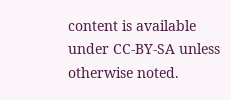content is available under CC-BY-SA unless otherwise noted.